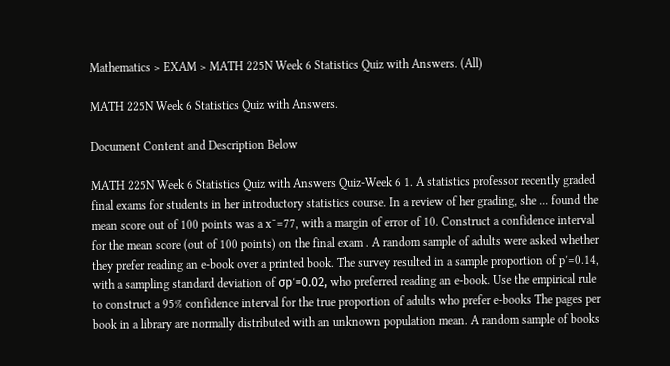Mathematics > EXAM > MATH 225N Week 6 Statistics Quiz with Answers. (All)

MATH 225N Week 6 Statistics Quiz with Answers.

Document Content and Description Below

MATH 225N Week 6 Statistics Quiz with Answers Quiz-Week 6 1. A statistics professor recently graded final exams for students in her introductory statistics course. In a review of her grading, she ... found the mean score out of 100 points was a x¯=77, with a margin of error of 10. Construct a confidence interval for the mean score (out of 100 points) on the final exam . A random sample of adults were asked whether they prefer reading an e-book over a printed book. The survey resulted in a sample proportion of p′=0.14, with a sampling standard deviation of σp′=0.02, who preferred reading an e-book. Use the empirical rule to construct a 95% confidence interval for the true proportion of adults who prefer e-books The pages per book in a library are normally distributed with an unknown population mean. A random sample of books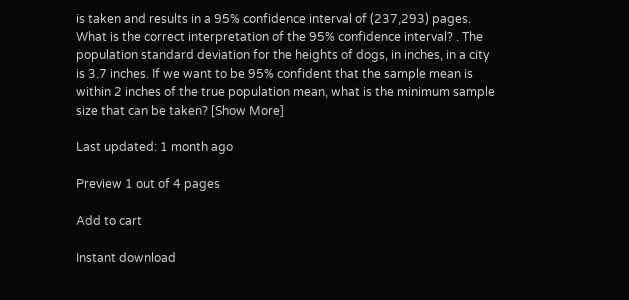is taken and results in a 95% confidence interval of (237,293) pages. What is the correct interpretation of the 95% confidence interval? . The population standard deviation for the heights of dogs, in inches, in a city is 3.7 inches. If we want to be 95% confident that the sample mean is within 2 inches of the true population mean, what is the minimum sample size that can be taken? [Show More]

Last updated: 1 month ago

Preview 1 out of 4 pages

Add to cart

Instant download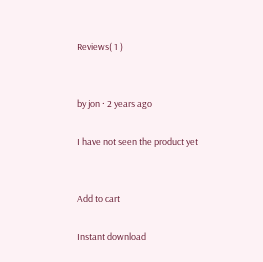Reviews( 1 )


by jon · 2 years ago

I have not seen the product yet


Add to cart

Instant download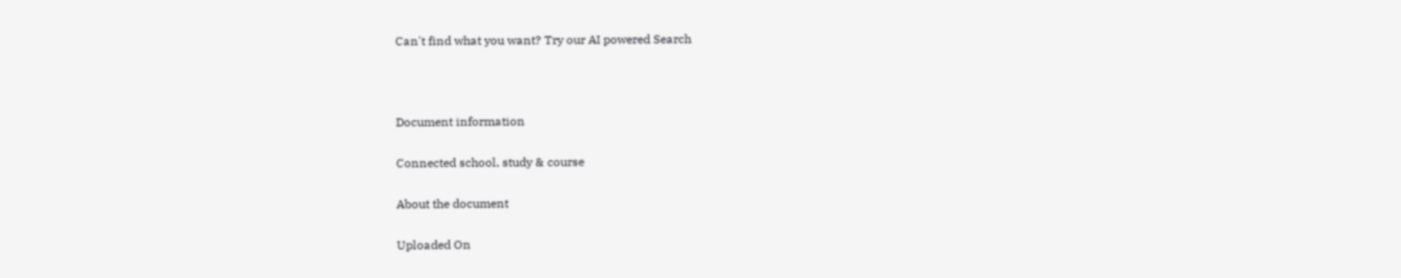Can't find what you want? Try our AI powered Search



Document information

Connected school, study & course

About the document

Uploaded On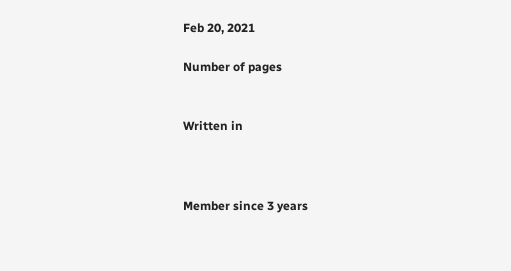Feb 20, 2021

Number of pages


Written in



Member since 3 years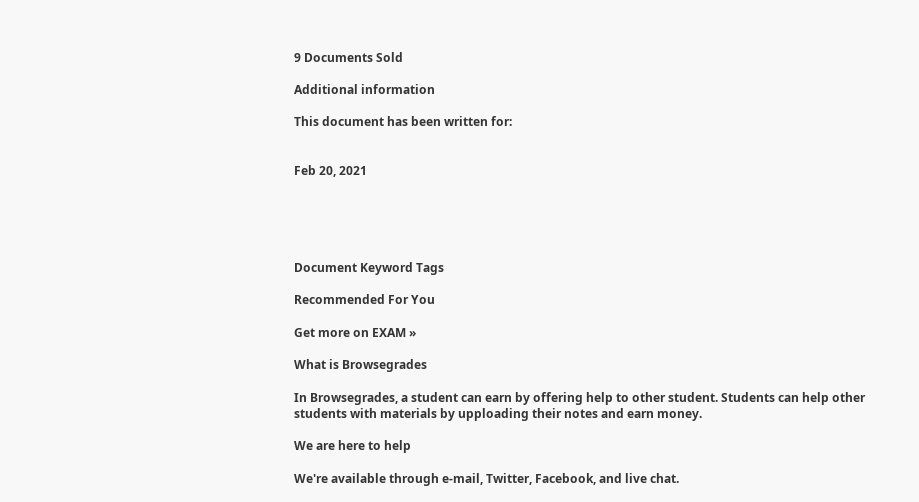9 Documents Sold

Additional information

This document has been written for:


Feb 20, 2021





Document Keyword Tags

Recommended For You

Get more on EXAM »

What is Browsegrades

In Browsegrades, a student can earn by offering help to other student. Students can help other students with materials by upploading their notes and earn money.

We are here to help

We're available through e-mail, Twitter, Facebook, and live chat.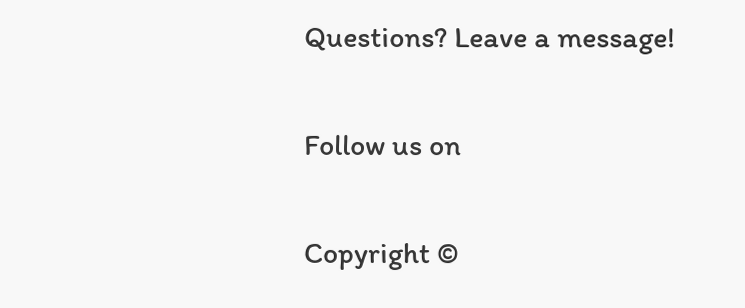Questions? Leave a message!

Follow us on

Copyright ©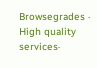Browsegrades · High quality services·